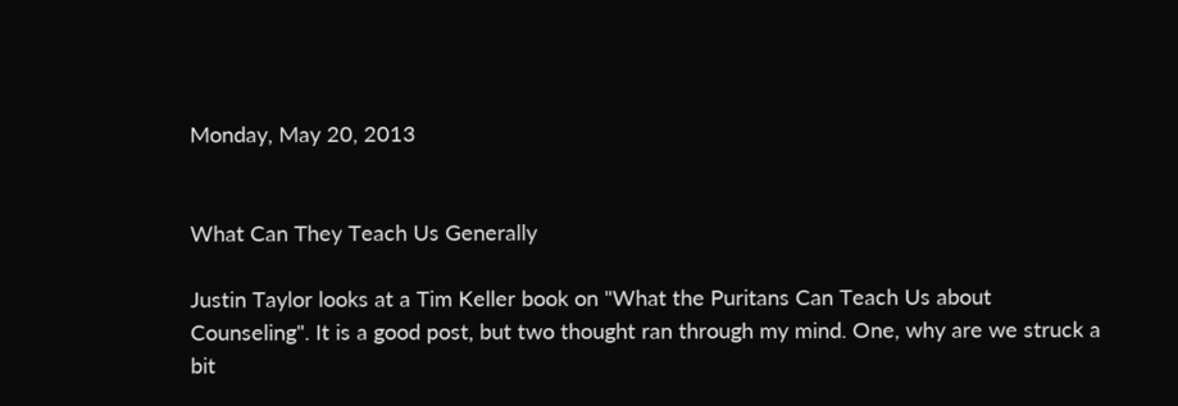Monday, May 20, 2013


What Can They Teach Us Generally

Justin Taylor looks at a Tim Keller book on "What the Puritans Can Teach Us about Counseling". It is a good post, but two thought ran through my mind. One, why are we struck a bit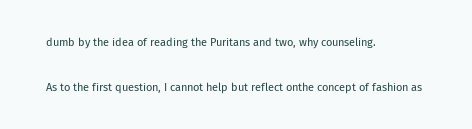dumb by the idea of reading the Puritans and two, why counseling.

As to the first question, I cannot help but reflect onthe concept of fashion as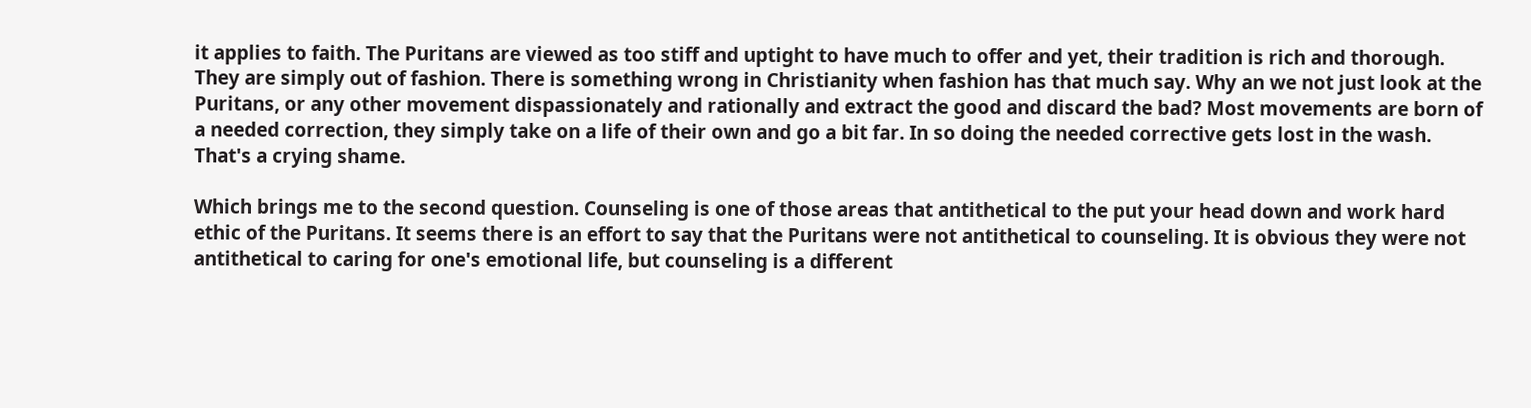it applies to faith. The Puritans are viewed as too stiff and uptight to have much to offer and yet, their tradition is rich and thorough. They are simply out of fashion. There is something wrong in Christianity when fashion has that much say. Why an we not just look at the Puritans, or any other movement dispassionately and rationally and extract the good and discard the bad? Most movements are born of a needed correction, they simply take on a life of their own and go a bit far. In so doing the needed corrective gets lost in the wash. That's a crying shame.

Which brings me to the second question. Counseling is one of those areas that antithetical to the put your head down and work hard ethic of the Puritans. It seems there is an effort to say that the Puritans were not antithetical to counseling. It is obvious they were not antithetical to caring for one's emotional life, but counseling is a different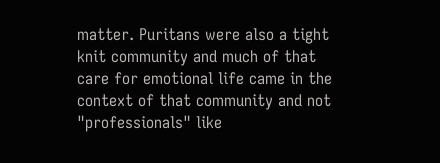matter. Puritans were also a tight knit community and much of that care for emotional life came in the context of that community and not "professionals" like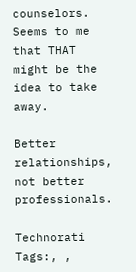counselors. Seems to me that THAT might be the idea to take away.

Better relationships, not better professionals.

Technorati Tags:, ,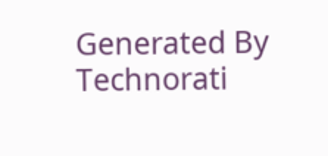Generated By Technorati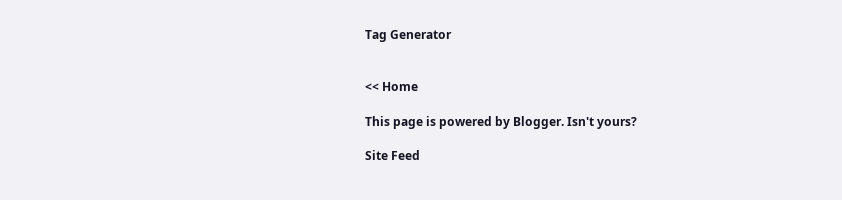Tag Generator


<< Home

This page is powered by Blogger. Isn't yours?

Site Feed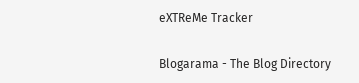eXTReMe Tracker

Blogarama - The Blog Directory